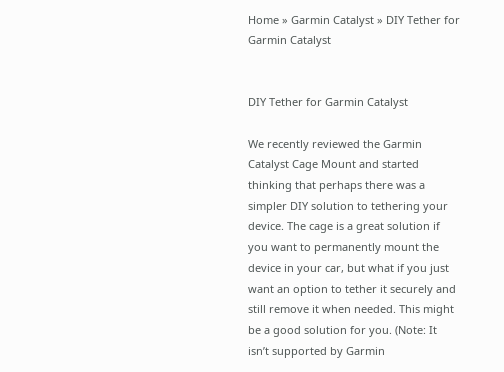Home » Garmin Catalyst » DIY Tether for Garmin Catalyst


DIY Tether for Garmin Catalyst

We recently reviewed the Garmin Catalyst Cage Mount and started thinking that perhaps there was a simpler DIY solution to tethering your device. The cage is a great solution if you want to permanently mount the device in your car, but what if you just want an option to tether it securely and still remove it when needed. This might be a good solution for you. (Note: It isn’t supported by Garmin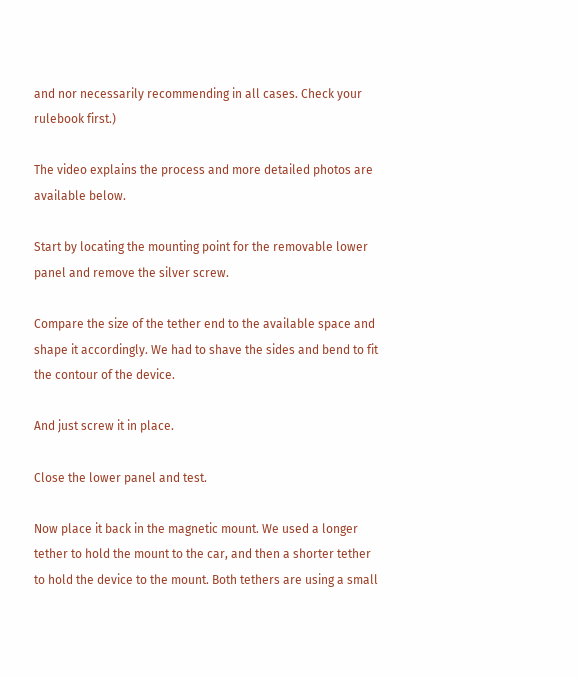and nor necessarily recommending in all cases. Check your rulebook first.)

The video explains the process and more detailed photos are available below.

Start by locating the mounting point for the removable lower panel and remove the silver screw.

Compare the size of the tether end to the available space and shape it accordingly. We had to shave the sides and bend to fit the contour of the device.

And just screw it in place.

Close the lower panel and test.

Now place it back in the magnetic mount. We used a longer tether to hold the mount to the car, and then a shorter tether to hold the device to the mount. Both tethers are using a small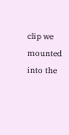clip we mounted into the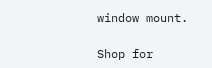window mount.

Shop for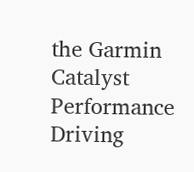the Garmin Catalyst Performance Driving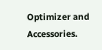Optimizer and Accessories.